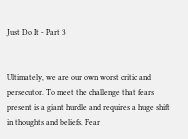Just Do It - Part 3


Ultimately, we are our own worst critic and persecutor. To meet the challenge that fears present is a giant hurdle and requires a huge shift in thoughts and beliefs. Fear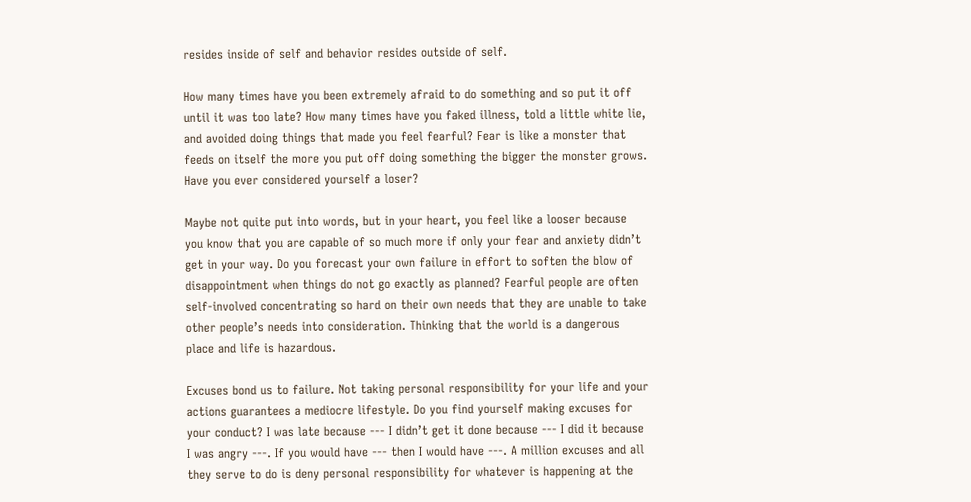resides inside of self and behavior resides outside of self.

How many times have you been extremely afraid to do something and so put it off until it was too late? How many times have you faked illness, told a little white lie, and avoided doing things that made you feel fearful? Fear is like a monster that feeds on itself the more you put off doing something the bigger the monster grows. Have you ever considered yourself a loser?

Maybe not quite put into words, but in your heart, you feel like a looser because you know that you are capable of so much more if only your fear and anxiety didn’t get in your way. Do you forecast your own failure in effort to soften the blow of disappointment when things do not go exactly as planned? Fearful people are often self-involved concentrating so hard on their own needs that they are unable to take other people’s needs into consideration. Thinking that the world is a dangerous place and life is hazardous.

Excuses bond us to failure. Not taking personal responsibility for your life and your actions guarantees a mediocre lifestyle. Do you find yourself making excuses for your conduct? I was late because --- I didn’t get it done because --- I did it because I was angry ---. If you would have --- then I would have ---. A million excuses and all they serve to do is deny personal responsibility for whatever is happening at the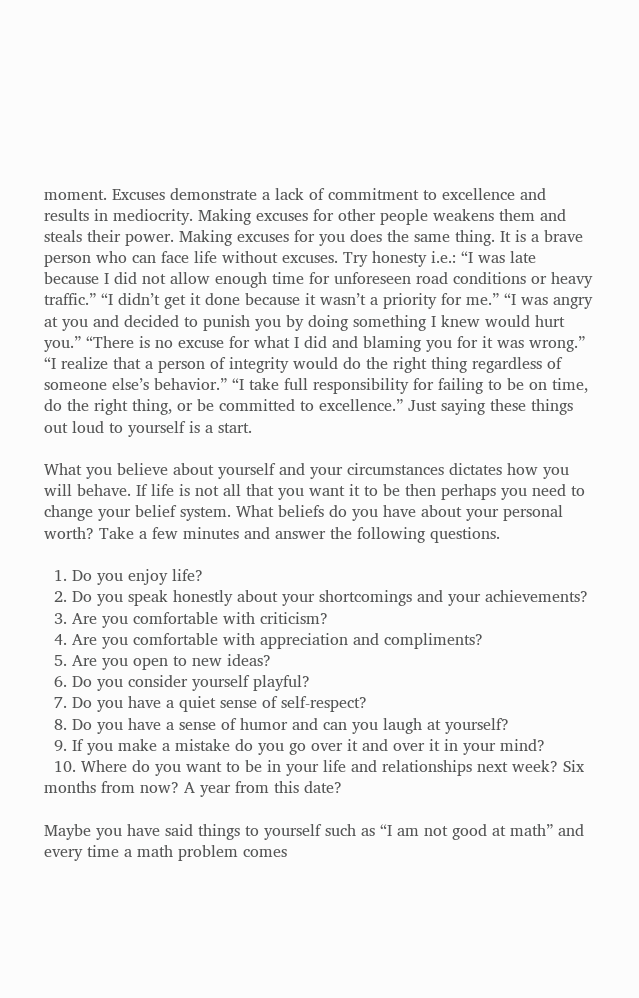moment. Excuses demonstrate a lack of commitment to excellence and results in mediocrity. Making excuses for other people weakens them and steals their power. Making excuses for you does the same thing. It is a brave person who can face life without excuses. Try honesty i.e.: “I was late because I did not allow enough time for unforeseen road conditions or heavy traffic.” “I didn’t get it done because it wasn’t a priority for me.” “I was angry at you and decided to punish you by doing something I knew would hurt you.” “There is no excuse for what I did and blaming you for it was wrong.” “I realize that a person of integrity would do the right thing regardless of someone else’s behavior.” “I take full responsibility for failing to be on time, do the right thing, or be committed to excellence.” Just saying these things out loud to yourself is a start.

What you believe about yourself and your circumstances dictates how you will behave. If life is not all that you want it to be then perhaps you need to change your belief system. What beliefs do you have about your personal worth? Take a few minutes and answer the following questions.

  1. Do you enjoy life?
  2. Do you speak honestly about your shortcomings and your achievements?
  3. Are you comfortable with criticism?
  4. Are you comfortable with appreciation and compliments?
  5. Are you open to new ideas?
  6. Do you consider yourself playful?
  7. Do you have a quiet sense of self-respect?
  8. Do you have a sense of humor and can you laugh at yourself?
  9. If you make a mistake do you go over it and over it in your mind?
  10. Where do you want to be in your life and relationships next week? Six months from now? A year from this date?

Maybe you have said things to yourself such as “I am not good at math” and every time a math problem comes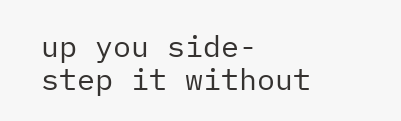up you side-step it without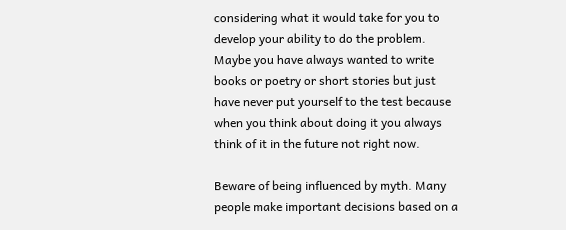considering what it would take for you to develop your ability to do the problem. Maybe you have always wanted to write books or poetry or short stories but just have never put yourself to the test because when you think about doing it you always think of it in the future not right now.

Beware of being influenced by myth. Many people make important decisions based on a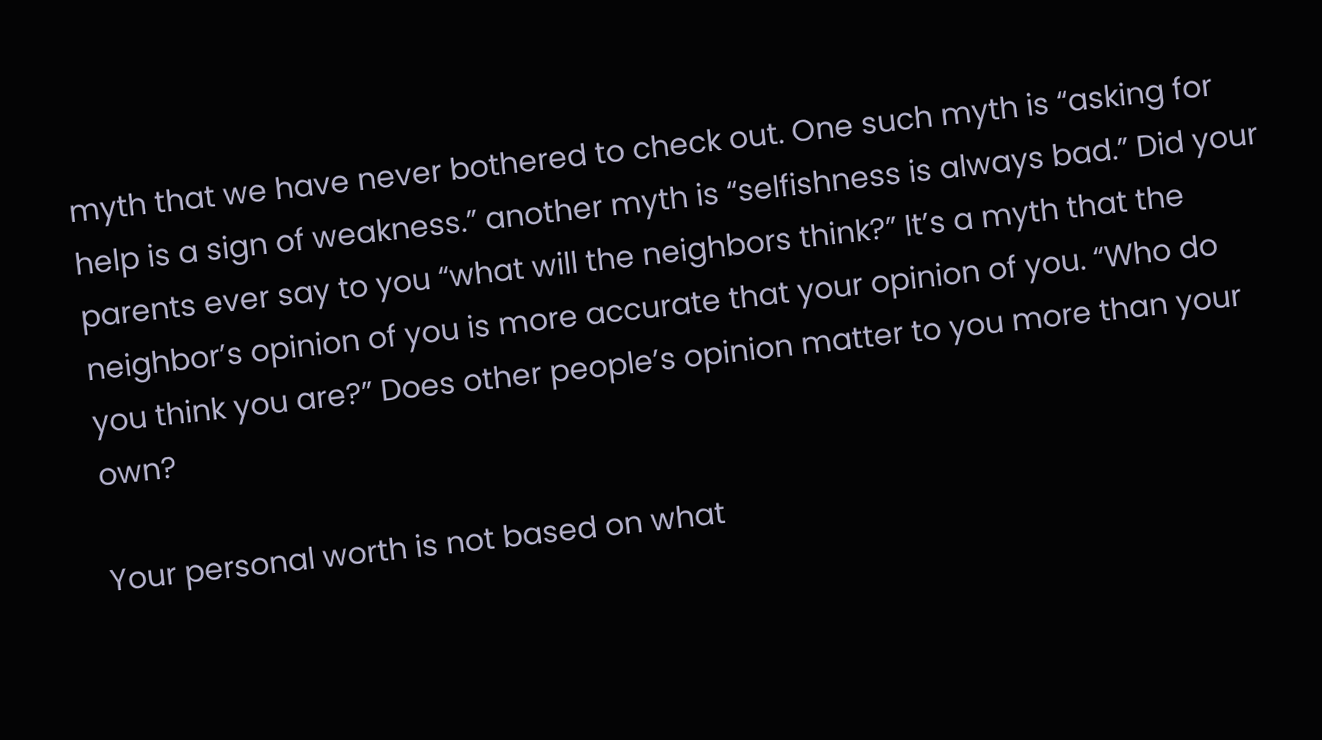myth that we have never bothered to check out. One such myth is “asking for help is a sign of weakness.” another myth is “selfishness is always bad.” Did your parents ever say to you “what will the neighbors think?” It’s a myth that the neighbor’s opinion of you is more accurate that your opinion of you. “Who do you think you are?” Does other people’s opinion matter to you more than your own?

Your personal worth is not based on what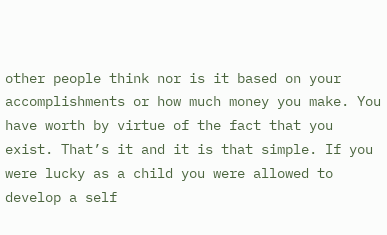other people think nor is it based on your accomplishments or how much money you make. You have worth by virtue of the fact that you exist. That’s it and it is that simple. If you were lucky as a child you were allowed to develop a self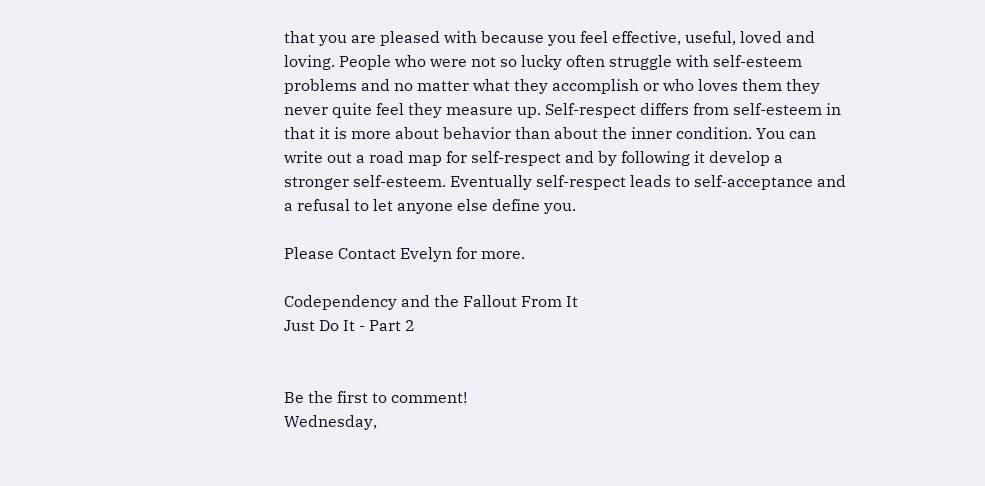that you are pleased with because you feel effective, useful, loved and loving. People who were not so lucky often struggle with self-esteem problems and no matter what they accomplish or who loves them they never quite feel they measure up. Self-respect differs from self-esteem in that it is more about behavior than about the inner condition. You can write out a road map for self-respect and by following it develop a stronger self-esteem. Eventually self-respect leads to self-acceptance and a refusal to let anyone else define you.

Please Contact Evelyn for more.

Codependency and the Fallout From It
Just Do It - Part 2


Be the first to comment!
Wednesday,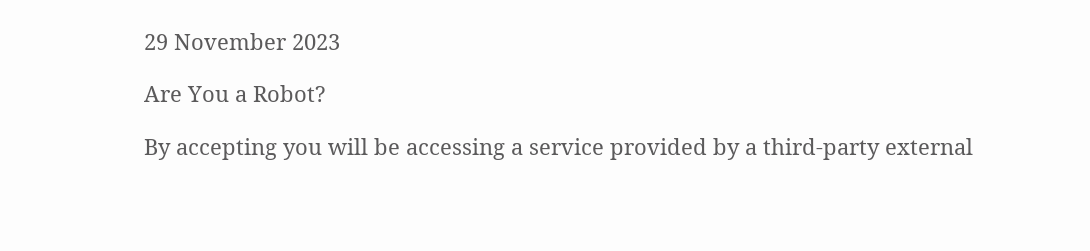29 November 2023

Are You a Robot?

By accepting you will be accessing a service provided by a third-party external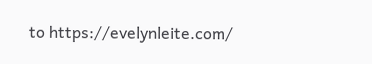to https://evelynleite.com/